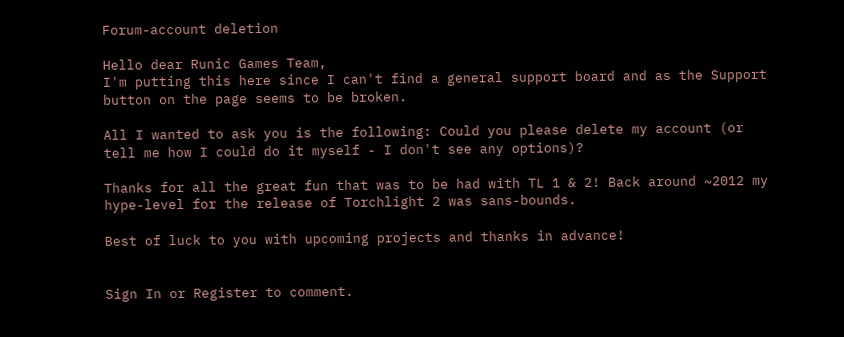Forum-account deletion

Hello dear Runic Games Team,
I'm putting this here since I can't find a general support board and as the Support button on the page seems to be broken.

All I wanted to ask you is the following: Could you please delete my account (or tell me how I could do it myself - I don't see any options)?

Thanks for all the great fun that was to be had with TL 1 & 2! Back around ~2012 my hype-level for the release of Torchlight 2 was sans-bounds.

Best of luck to you with upcoming projects and thanks in advance!


Sign In or Register to comment.